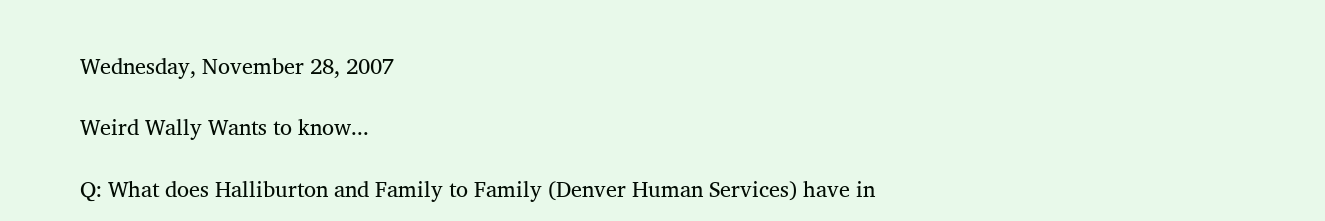Wednesday, November 28, 2007

Weird Wally Wants to know...

Q: What does Halliburton and Family to Family (Denver Human Services) have in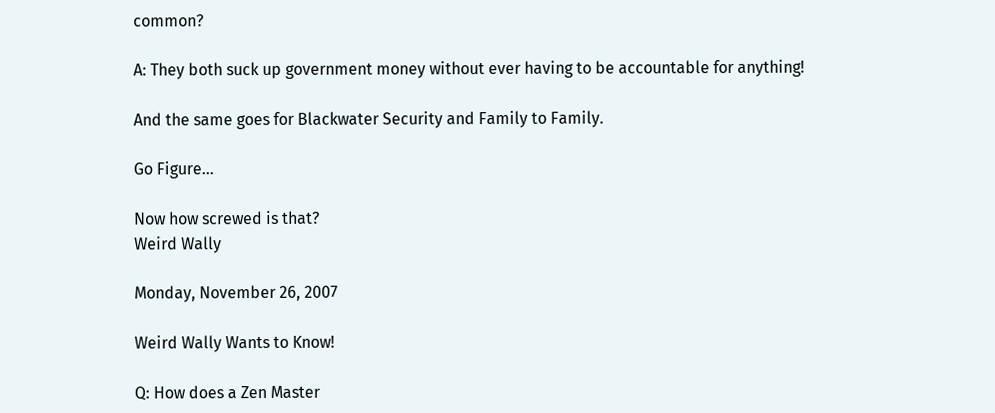common?

A: They both suck up government money without ever having to be accountable for anything!

And the same goes for Blackwater Security and Family to Family.

Go Figure...

Now how screwed is that?
Weird Wally

Monday, November 26, 2007

Weird Wally Wants to Know!

Q: How does a Zen Master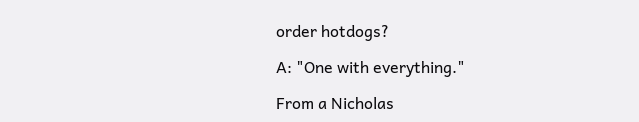order hotdogs?

A: "One with everything."

From a Nicholas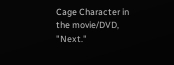Cage Character in the movie/DVD, "Next."